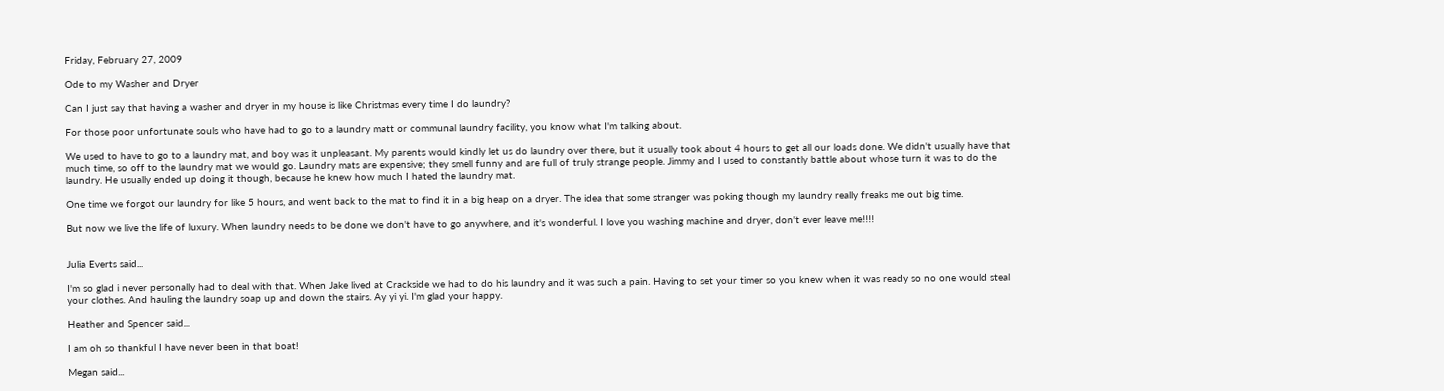Friday, February 27, 2009

Ode to my Washer and Dryer

Can I just say that having a washer and dryer in my house is like Christmas every time I do laundry?

For those poor unfortunate souls who have had to go to a laundry matt or communal laundry facility, you know what I'm talking about.

We used to have to go to a laundry mat, and boy was it unpleasant. My parents would kindly let us do laundry over there, but it usually took about 4 hours to get all our loads done. We didn't usually have that much time, so off to the laundry mat we would go. Laundry mats are expensive; they smell funny and are full of truly strange people. Jimmy and I used to constantly battle about whose turn it was to do the laundry. He usually ended up doing it though, because he knew how much I hated the laundry mat.

One time we forgot our laundry for like 5 hours, and went back to the mat to find it in a big heap on a dryer. The idea that some stranger was poking though my laundry really freaks me out big time.

But now we live the life of luxury. When laundry needs to be done we don't have to go anywhere, and it's wonderful. I love you washing machine and dryer, don't ever leave me!!!!


Julia Everts said...

I'm so glad i never personally had to deal with that. When Jake lived at Crackside we had to do his laundry and it was such a pain. Having to set your timer so you knew when it was ready so no one would steal your clothes. And hauling the laundry soap up and down the stairs. Ay yi yi. I'm glad your happy.

Heather and Spencer said...

I am oh so thankful I have never been in that boat!

Megan said...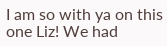I am so with ya on this one Liz! We had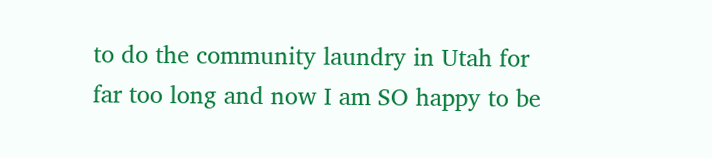to do the community laundry in Utah for far too long and now I am SO happy to be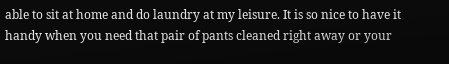able to sit at home and do laundry at my leisure. It is so nice to have it handy when you need that pair of pants cleaned right away or your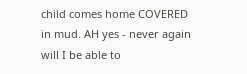child comes home COVERED in mud. AH yes - never again will I be able to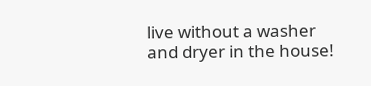live without a washer and dryer in the house!